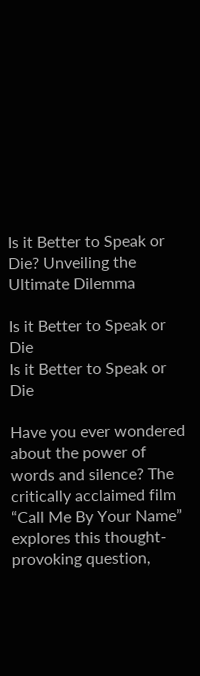Is it Better to Speak or Die? Unveiling the Ultimate Dilemma

Is it Better to Speak or Die
Is it Better to Speak or Die

Have you ever wondered about the power of words and silence? The critically acclaimed film “Call Me By Your Name” explores this thought-provoking question,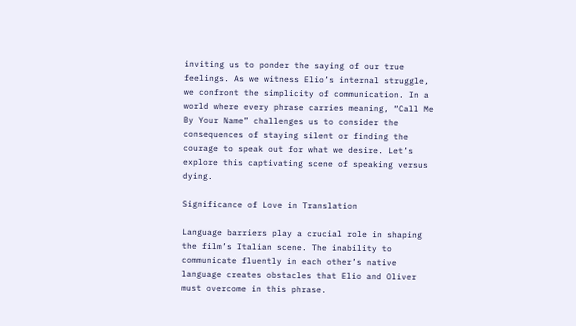inviting us to ponder the saying of our true feelings. As we witness Elio’s internal struggle, we confront the simplicity of communication. In a world where every phrase carries meaning, “Call Me By Your Name” challenges us to consider the consequences of staying silent or finding the courage to speak out for what we desire. Let’s explore this captivating scene of speaking versus dying.

Significance of Love in Translation

Language barriers play a crucial role in shaping the film’s Italian scene. The inability to communicate fluently in each other’s native language creates obstacles that Elio and Oliver must overcome in this phrase.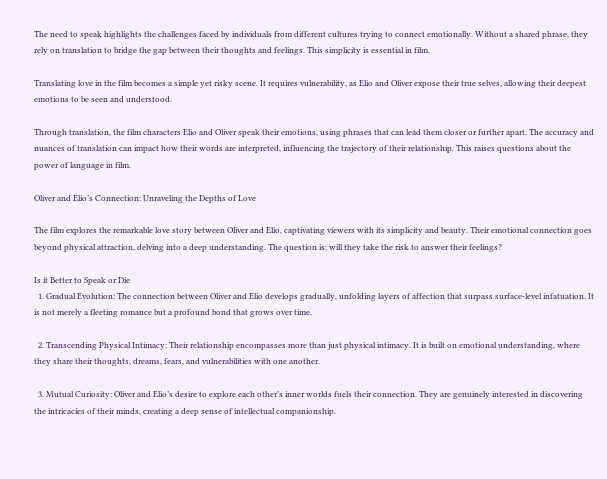The need to speak highlights the challenges faced by individuals from different cultures trying to connect emotionally. Without a shared phrase, they rely on translation to bridge the gap between their thoughts and feelings. This simplicity is essential in film.

Translating love in the film becomes a simple yet risky scene. It requires vulnerability, as Elio and Oliver expose their true selves, allowing their deepest emotions to be seen and understood.

Through translation, the film characters Elio and Oliver speak their emotions, using phrases that can lead them closer or further apart. The accuracy and nuances of translation can impact how their words are interpreted, influencing the trajectory of their relationship. This raises questions about the power of language in film.

Oliver and Elio’s Connection: Unraveling the Depths of Love

The film explores the remarkable love story between Oliver and Elio, captivating viewers with its simplicity and beauty. Their emotional connection goes beyond physical attraction, delving into a deep understanding. The question is: will they take the risk to answer their feelings?

Is it Better to Speak or Die
  1. Gradual Evolution: The connection between Oliver and Elio develops gradually, unfolding layers of affection that surpass surface-level infatuation. It is not merely a fleeting romance but a profound bond that grows over time.

  2. Transcending Physical Intimacy: Their relationship encompasses more than just physical intimacy. It is built on emotional understanding, where they share their thoughts, dreams, fears, and vulnerabilities with one another.

  3. Mutual Curiosity: Oliver and Elio’s desire to explore each other’s inner worlds fuels their connection. They are genuinely interested in discovering the intricacies of their minds, creating a deep sense of intellectual companionship.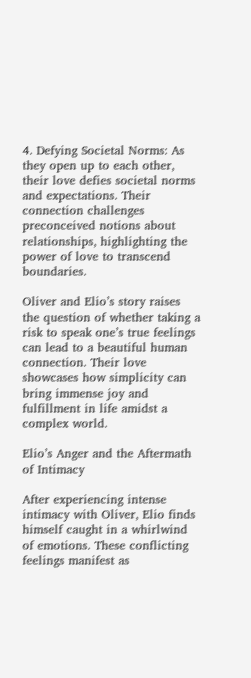4. Defying Societal Norms: As they open up to each other, their love defies societal norms and expectations. Their connection challenges preconceived notions about relationships, highlighting the power of love to transcend boundaries.

Oliver and Elio’s story raises the question of whether taking a risk to speak one’s true feelings can lead to a beautiful human connection. Their love showcases how simplicity can bring immense joy and fulfillment in life amidst a complex world.

Elio’s Anger and the Aftermath of Intimacy

After experiencing intense intimacy with Oliver, Elio finds himself caught in a whirlwind of emotions. These conflicting feelings manifest as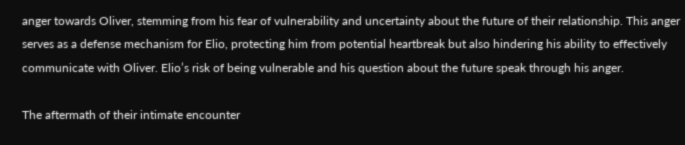anger towards Oliver, stemming from his fear of vulnerability and uncertainty about the future of their relationship. This anger serves as a defense mechanism for Elio, protecting him from potential heartbreak but also hindering his ability to effectively communicate with Oliver. Elio’s risk of being vulnerable and his question about the future speak through his anger.

The aftermath of their intimate encounter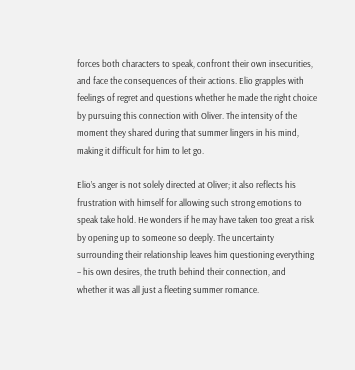forces both characters to speak, confront their own insecurities, and face the consequences of their actions. Elio grapples with feelings of regret and questions whether he made the right choice by pursuing this connection with Oliver. The intensity of the moment they shared during that summer lingers in his mind, making it difficult for him to let go.

Elio’s anger is not solely directed at Oliver; it also reflects his frustration with himself for allowing such strong emotions to speak take hold. He wonders if he may have taken too great a risk by opening up to someone so deeply. The uncertainty surrounding their relationship leaves him questioning everything – his own desires, the truth behind their connection, and whether it was all just a fleeting summer romance.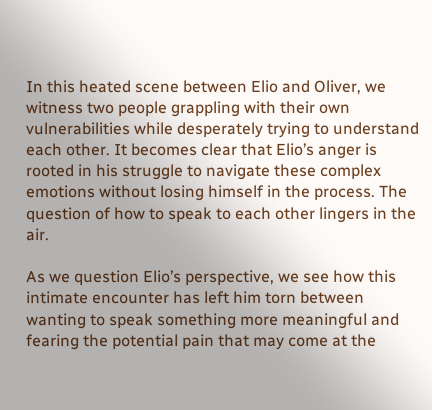In this heated scene between Elio and Oliver, we witness two people grappling with their own vulnerabilities while desperately trying to understand each other. It becomes clear that Elio’s anger is rooted in his struggle to navigate these complex emotions without losing himself in the process. The question of how to speak to each other lingers in the air.

As we question Elio’s perspective, we see how this intimate encounter has left him torn between wanting to speak something more meaningful and fearing the potential pain that may come at the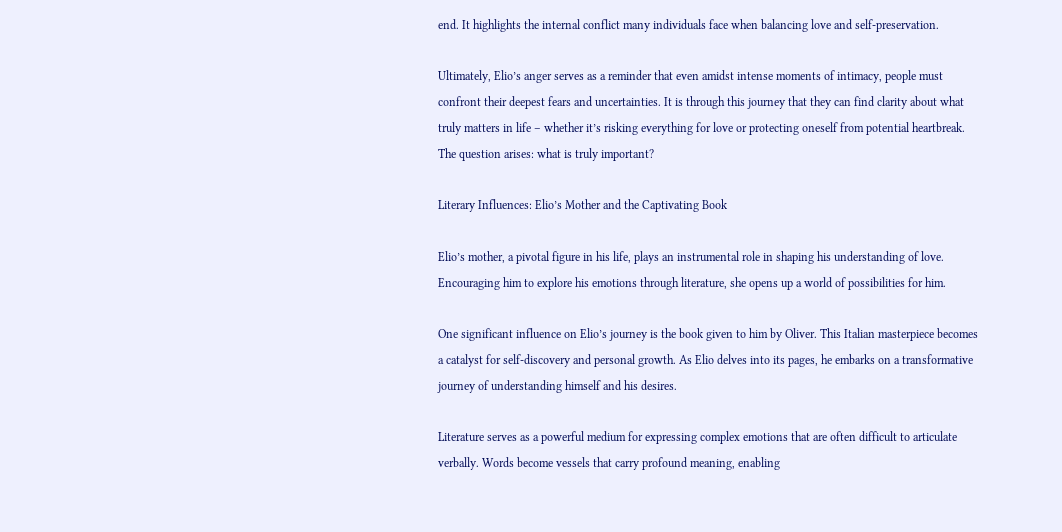end. It highlights the internal conflict many individuals face when balancing love and self-preservation.

Ultimately, Elio’s anger serves as a reminder that even amidst intense moments of intimacy, people must confront their deepest fears and uncertainties. It is through this journey that they can find clarity about what truly matters in life – whether it’s risking everything for love or protecting oneself from potential heartbreak. The question arises: what is truly important?

Literary Influences: Elio’s Mother and the Captivating Book

Elio’s mother, a pivotal figure in his life, plays an instrumental role in shaping his understanding of love. Encouraging him to explore his emotions through literature, she opens up a world of possibilities for him.

One significant influence on Elio’s journey is the book given to him by Oliver. This Italian masterpiece becomes a catalyst for self-discovery and personal growth. As Elio delves into its pages, he embarks on a transformative journey of understanding himself and his desires.

Literature serves as a powerful medium for expressing complex emotions that are often difficult to articulate verbally. Words become vessels that carry profound meaning, enabling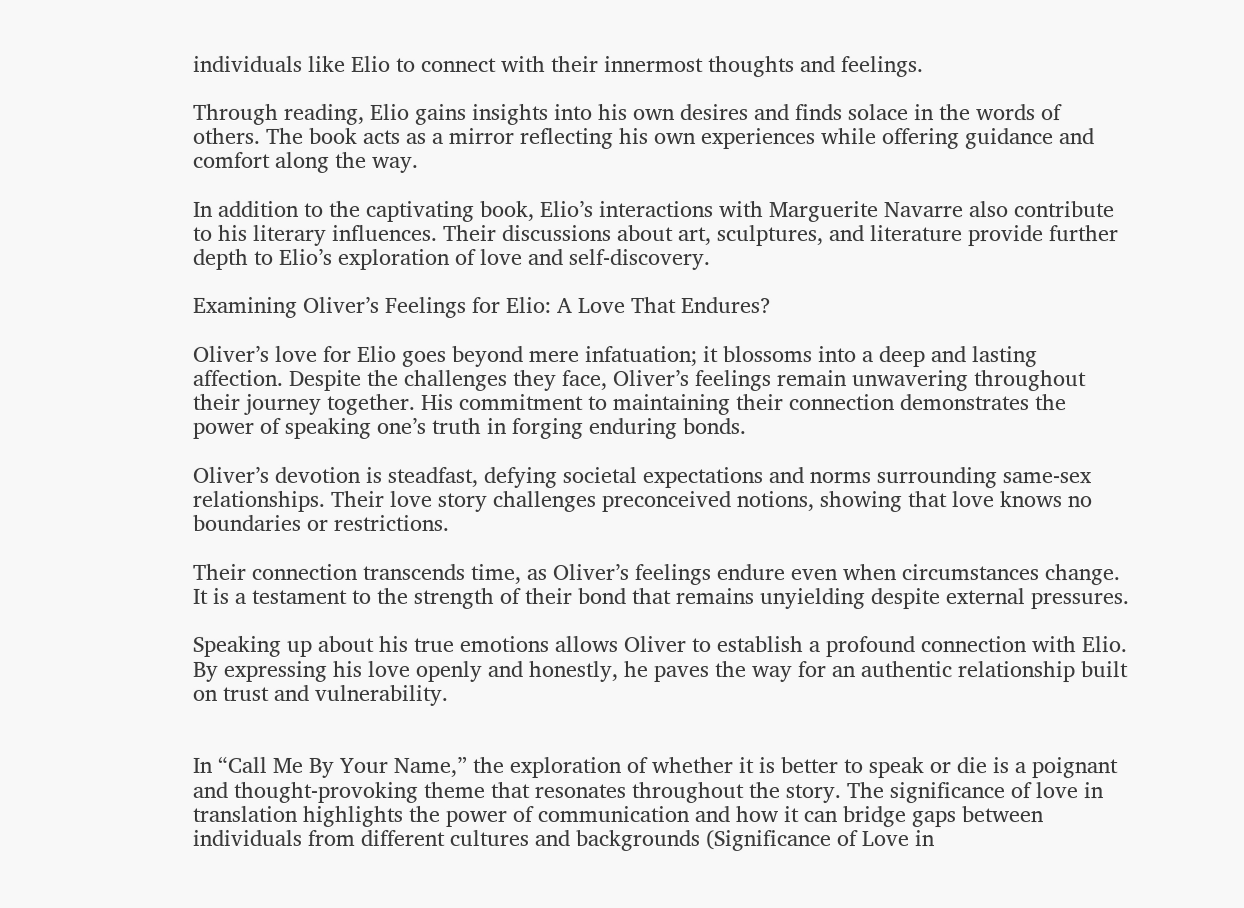individuals like Elio to connect with their innermost thoughts and feelings.

Through reading, Elio gains insights into his own desires and finds solace in the words of others. The book acts as a mirror reflecting his own experiences while offering guidance and comfort along the way.

In addition to the captivating book, Elio’s interactions with Marguerite Navarre also contribute to his literary influences. Their discussions about art, sculptures, and literature provide further depth to Elio’s exploration of love and self-discovery.

Examining Oliver’s Feelings for Elio: A Love That Endures?

Oliver’s love for Elio goes beyond mere infatuation; it blossoms into a deep and lasting affection. Despite the challenges they face, Oliver’s feelings remain unwavering throughout their journey together. His commitment to maintaining their connection demonstrates the power of speaking one’s truth in forging enduring bonds.

Oliver’s devotion is steadfast, defying societal expectations and norms surrounding same-sex relationships. Their love story challenges preconceived notions, showing that love knows no boundaries or restrictions.

Their connection transcends time, as Oliver’s feelings endure even when circumstances change. It is a testament to the strength of their bond that remains unyielding despite external pressures.

Speaking up about his true emotions allows Oliver to establish a profound connection with Elio. By expressing his love openly and honestly, he paves the way for an authentic relationship built on trust and vulnerability.


In “Call Me By Your Name,” the exploration of whether it is better to speak or die is a poignant and thought-provoking theme that resonates throughout the story. The significance of love in translation highlights the power of communication and how it can bridge gaps between individuals from different cultures and backgrounds (Significance of Love in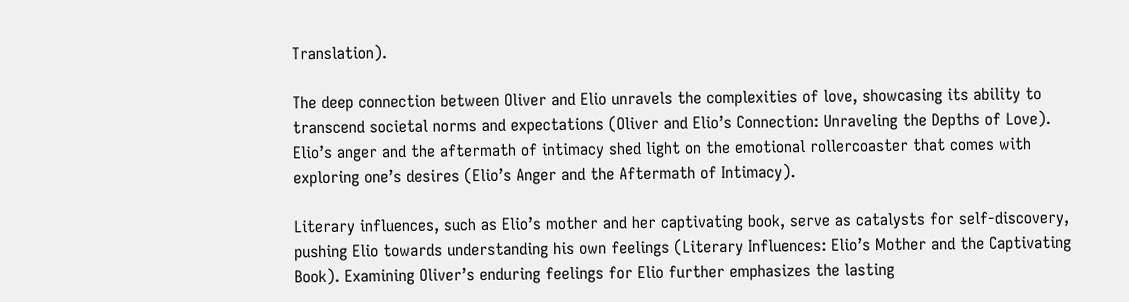Translation).

The deep connection between Oliver and Elio unravels the complexities of love, showcasing its ability to transcend societal norms and expectations (Oliver and Elio’s Connection: Unraveling the Depths of Love). Elio’s anger and the aftermath of intimacy shed light on the emotional rollercoaster that comes with exploring one’s desires (Elio’s Anger and the Aftermath of Intimacy).

Literary influences, such as Elio’s mother and her captivating book, serve as catalysts for self-discovery, pushing Elio towards understanding his own feelings (Literary Influences: Elio’s Mother and the Captivating Book). Examining Oliver’s enduring feelings for Elio further emphasizes the lasting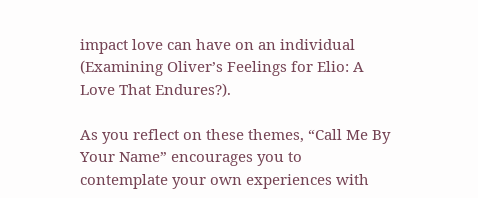impact love can have on an individual (Examining Oliver’s Feelings for Elio: A Love That Endures?).

As you reflect on these themes, “Call Me By Your Name” encourages you to contemplate your own experiences with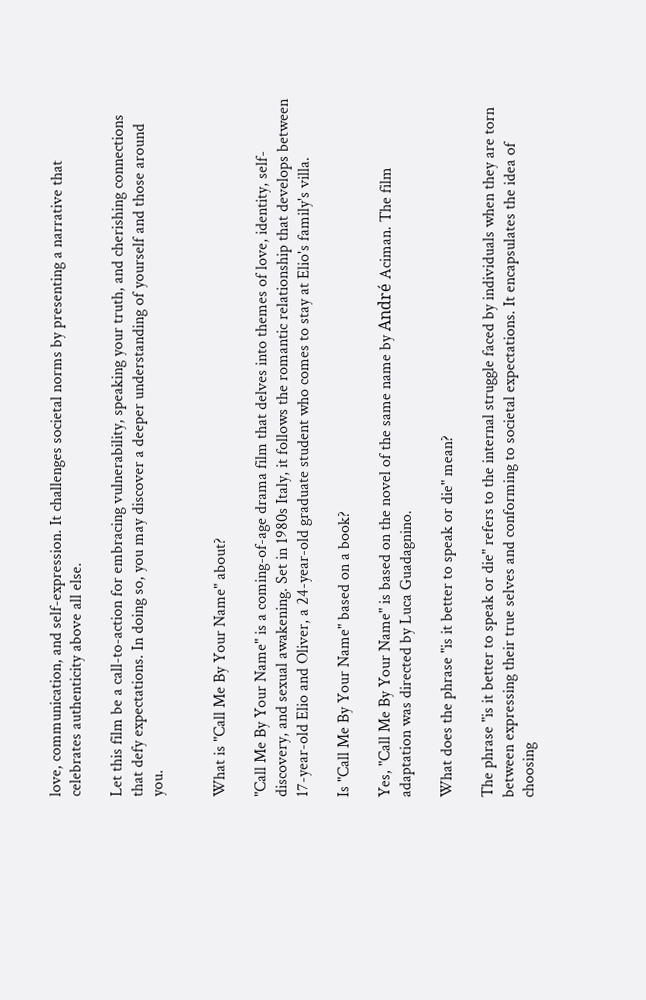love, communication, and self-expression. It challenges societal norms by presenting a narrative that celebrates authenticity above all else.

Let this film be a call-to-action for embracing vulnerability, speaking your truth, and cherishing connections that defy expectations. In doing so, you may discover a deeper understanding of yourself and those around you.


What is "Call Me By Your Name" about?

"Call Me By Your Name" is a coming-of-age drama film that delves into themes of love, identity, self-discovery, and sexual awakening. Set in 1980s Italy, it follows the romantic relationship that develops between 17-year-old Elio and Oliver, a 24-year-old graduate student who comes to stay at Elio's family's villa.

Is "Call Me By Your Name" based on a book?

Yes, "Call Me By Your Name" is based on the novel of the same name by André Aciman. The film adaptation was directed by Luca Guadagnino.

What does the phrase "is it better to speak or die" mean?

The phrase "is it better to speak or die" refers to the internal struggle faced by individuals when they are torn between expressing their true selves and conforming to societal expectations. It encapsulates the idea of choosing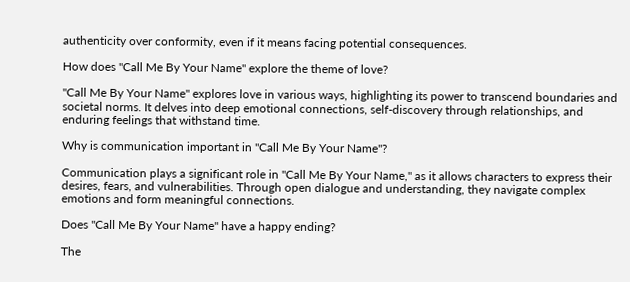authenticity over conformity, even if it means facing potential consequences.

How does "Call Me By Your Name" explore the theme of love?

"Call Me By Your Name" explores love in various ways, highlighting its power to transcend boundaries and societal norms. It delves into deep emotional connections, self-discovery through relationships, and enduring feelings that withstand time.

Why is communication important in "Call Me By Your Name"?

Communication plays a significant role in "Call Me By Your Name," as it allows characters to express their desires, fears, and vulnerabilities. Through open dialogue and understanding, they navigate complex emotions and form meaningful connections.

Does "Call Me By Your Name" have a happy ending?

The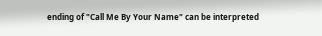ending of "Call Me By Your Name" can be interpreted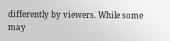differently by viewers. While some may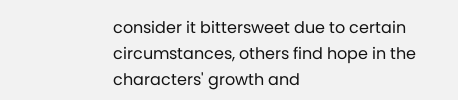consider it bittersweet due to certain circumstances, others find hope in the characters' growth and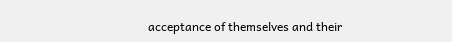acceptance of themselves and their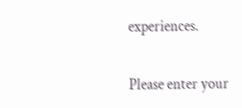experiences.


Please enter your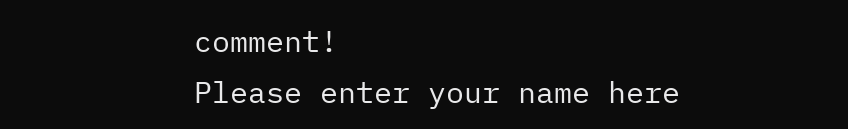comment!
Please enter your name here